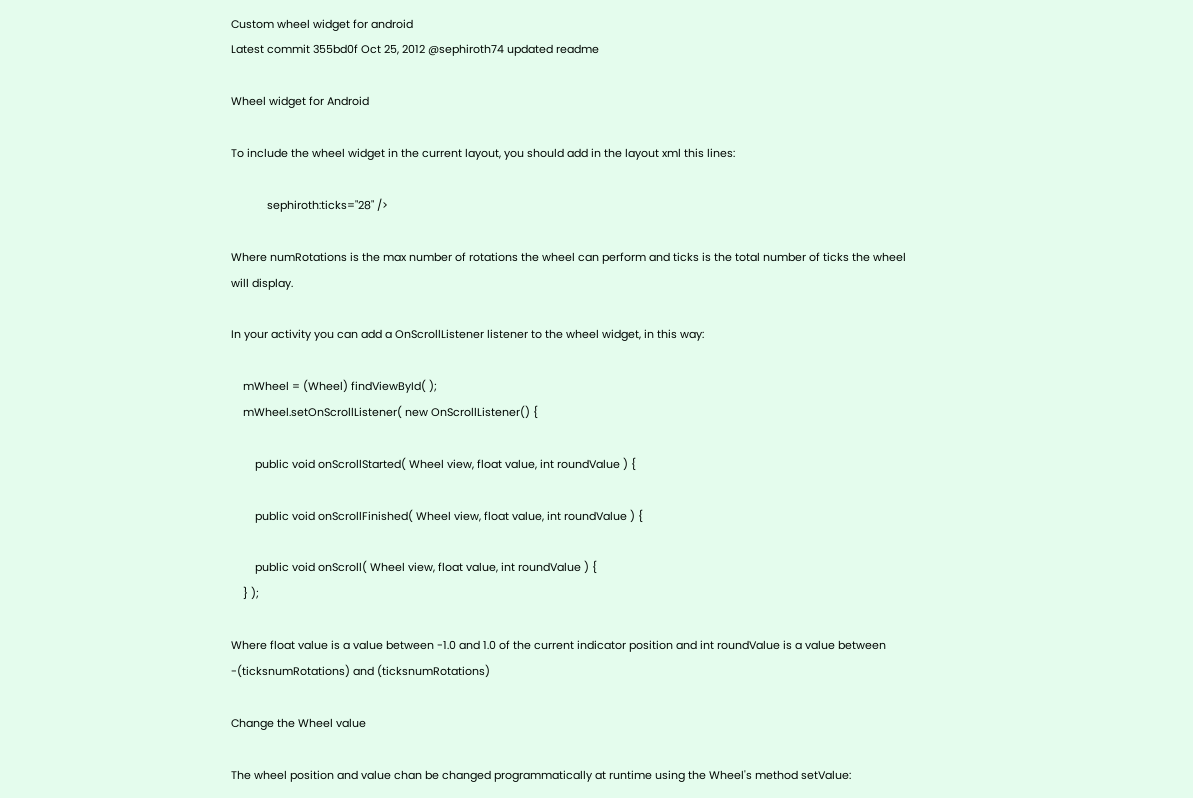Custom wheel widget for android
Latest commit 355bd0f Oct 25, 2012 @sephiroth74 updated readme

Wheel widget for Android

To include the wheel widget in the current layout, you should add in the layout xml this lines:

            sephiroth:ticks="28" />

Where numRotations is the max number of rotations the wheel can perform and ticks is the total number of ticks the wheel will display.

In your activity you can add a OnScrollListener listener to the wheel widget, in this way:

    mWheel = (Wheel) findViewById( );
    mWheel.setOnScrollListener( new OnScrollListener() {

        public void onScrollStarted( Wheel view, float value, int roundValue ) {

        public void onScrollFinished( Wheel view, float value, int roundValue ) {

        public void onScroll( Wheel view, float value, int roundValue ) {
    } );

Where float value is a value between -1.0 and 1.0 of the current indicator position and int roundValue is a value between -(ticksnumRotations) and (ticksnumRotations)

Change the Wheel value

The wheel position and value chan be changed programmatically at runtime using the Wheel's method setValue: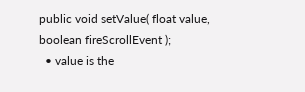public void setValue( float value, boolean fireScrollEvent );
  • value is the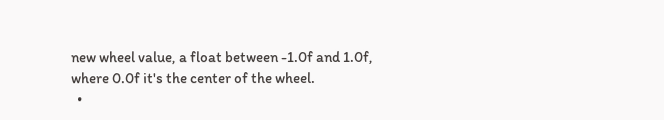new wheel value, a float between -1.0f and 1.0f, where 0.0f it's the center of the wheel.
  •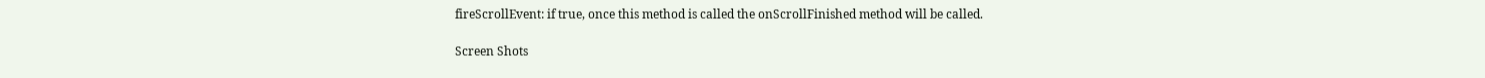fireScrollEvent: if true, once this method is called the onScrollFinished method will be called.

Screen Shots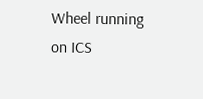Wheel running on ICS